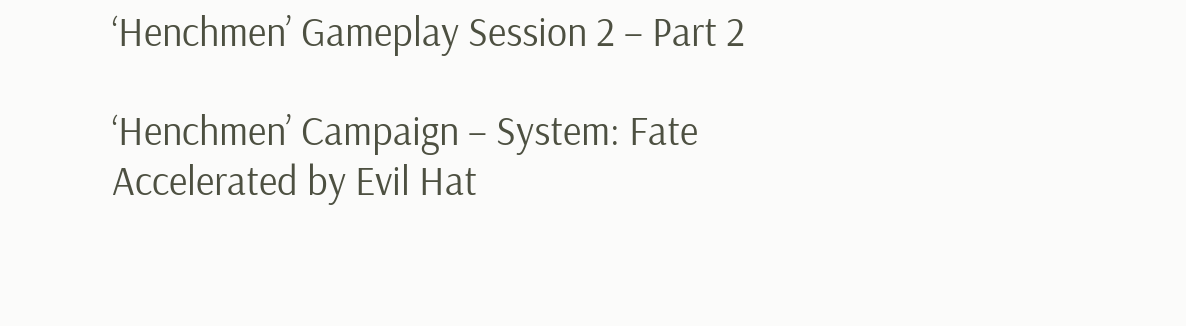‘Henchmen’ Gameplay Session 2 – Part 2

‘Henchmen’ Campaign – System: Fate Accelerated by Evil Hat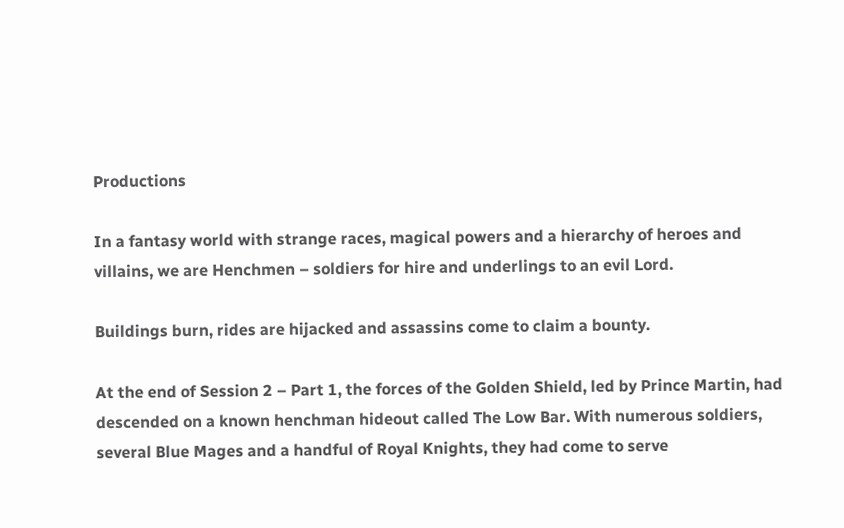Productions

In a fantasy world with strange races, magical powers and a hierarchy of heroes and villains, we are Henchmen – soldiers for hire and underlings to an evil Lord.

Buildings burn, rides are hijacked and assassins come to claim a bounty.

At the end of Session 2 – Part 1, the forces of the Golden Shield, led by Prince Martin, had descended on a known henchman hideout called The Low Bar. With numerous soldiers, several Blue Mages and a handful of Royal Knights, they had come to serve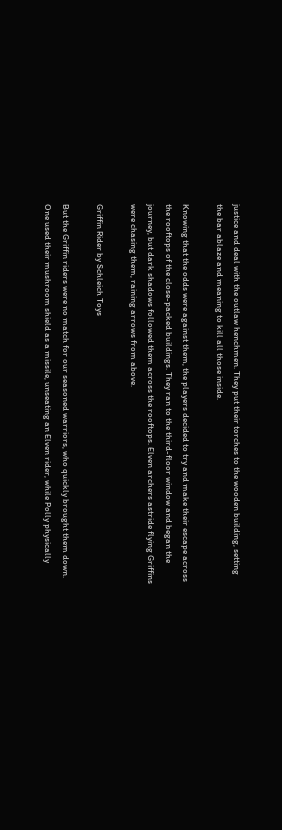justice and deal with the outlaw henchmen. They put their torches to the wooden building, setting the bar ablaze and meaning to kill all those inside.

Knowing that the odds were against them, the players decided to try and make their escape across the rooftops of the close-packed buildings. They ran to the third-floor window and began the journey, but dark shadows followed them across the rooftops. Elven archers astride flying Griffins were chasing them, raining arrows from above.

Griffin Rider by Schleich Toys

But the Griffin riders were no match for our seasoned warriors, who quickly brought them down. One used their mushroom shield as a missile, unseating an Elven rider, while Polly physically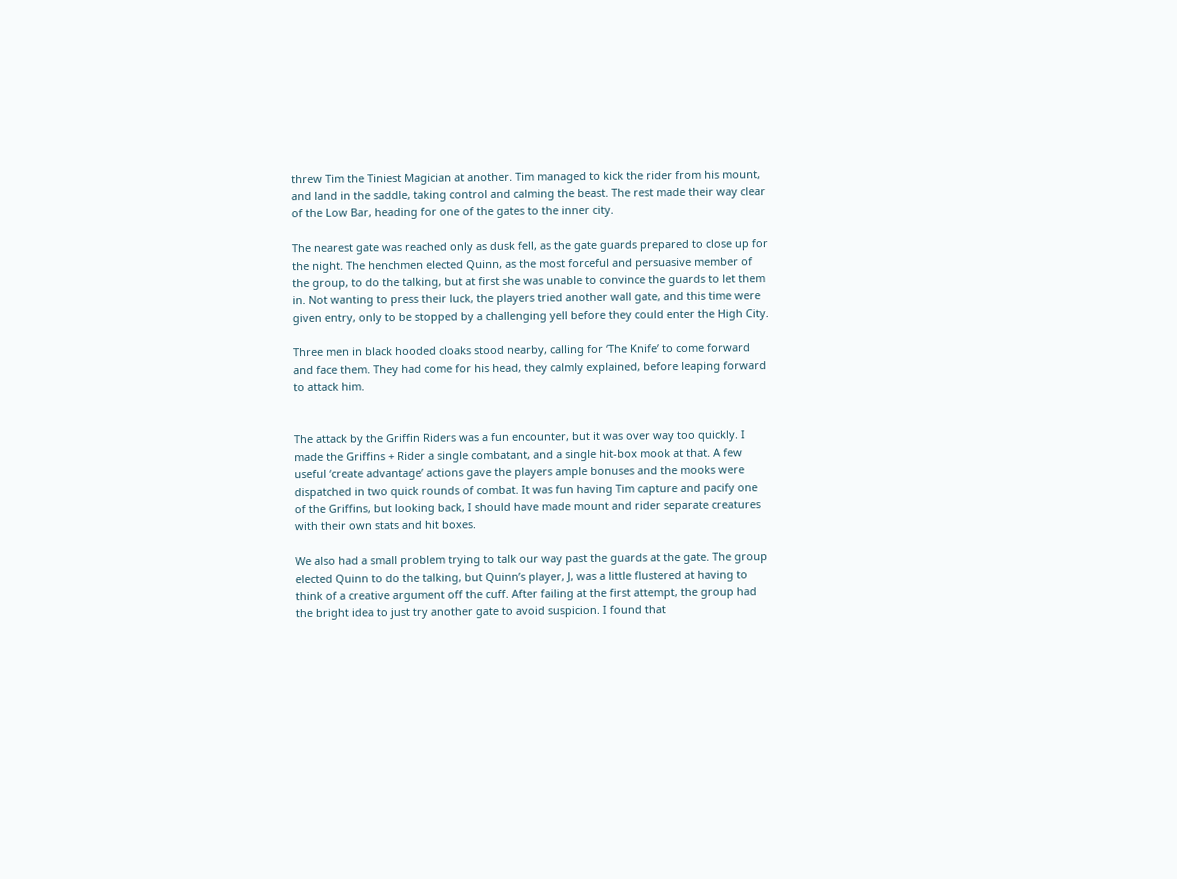threw Tim the Tiniest Magician at another. Tim managed to kick the rider from his mount, and land in the saddle, taking control and calming the beast. The rest made their way clear of the Low Bar, heading for one of the gates to the inner city.

The nearest gate was reached only as dusk fell, as the gate guards prepared to close up for the night. The henchmen elected Quinn, as the most forceful and persuasive member of the group, to do the talking, but at first she was unable to convince the guards to let them in. Not wanting to press their luck, the players tried another wall gate, and this time were given entry, only to be stopped by a challenging yell before they could enter the High City.

Three men in black hooded cloaks stood nearby, calling for ‘The Knife’ to come forward and face them. They had come for his head, they calmly explained, before leaping forward to attack him.


The attack by the Griffin Riders was a fun encounter, but it was over way too quickly. I made the Griffins + Rider a single combatant, and a single hit-box mook at that. A few useful ‘create advantage’ actions gave the players ample bonuses and the mooks were dispatched in two quick rounds of combat. It was fun having Tim capture and pacify one of the Griffins, but looking back, I should have made mount and rider separate creatures with their own stats and hit boxes.

We also had a small problem trying to talk our way past the guards at the gate. The group elected Quinn to do the talking, but Quinn’s player, J, was a little flustered at having to think of a creative argument off the cuff. After failing at the first attempt, the group had the bright idea to just try another gate to avoid suspicion. I found that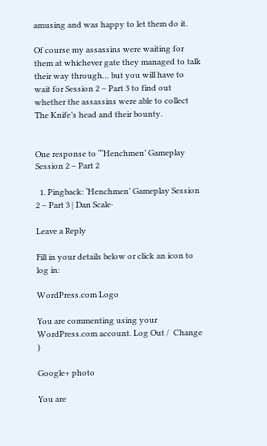amusing and was happy to let them do it.

Of course my assassins were waiting for them at whichever gate they managed to talk their way through… but you will have to wait for Session 2 – Part 3 to find out whether the assassins were able to collect The Knife’s head and their bounty.


One response to “‘Henchmen’ Gameplay Session 2 – Part 2

  1. Pingback: ‘Henchmen’ Gameplay Session 2 – Part 3 | Dan Scale·

Leave a Reply

Fill in your details below or click an icon to log in:

WordPress.com Logo

You are commenting using your WordPress.com account. Log Out /  Change )

Google+ photo

You are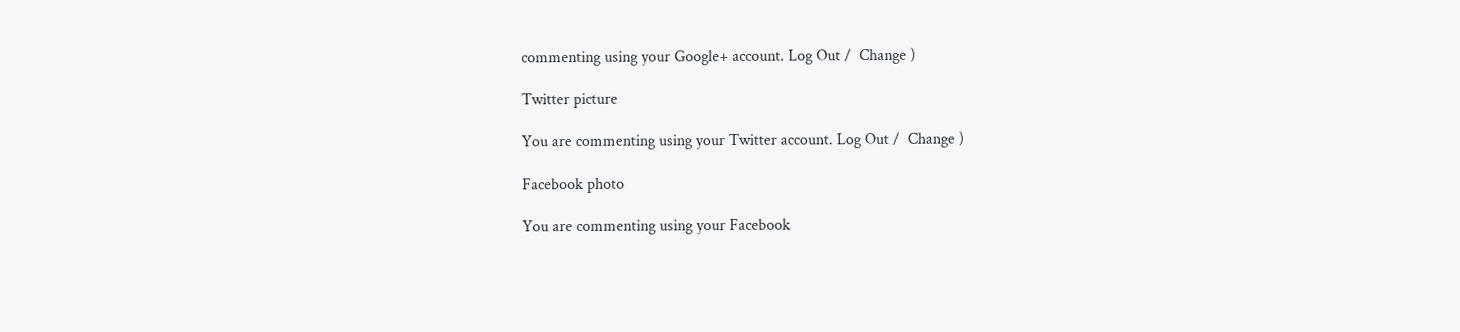commenting using your Google+ account. Log Out /  Change )

Twitter picture

You are commenting using your Twitter account. Log Out /  Change )

Facebook photo

You are commenting using your Facebook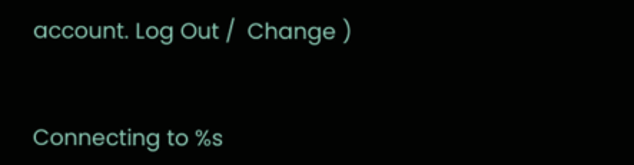account. Log Out /  Change )


Connecting to %s